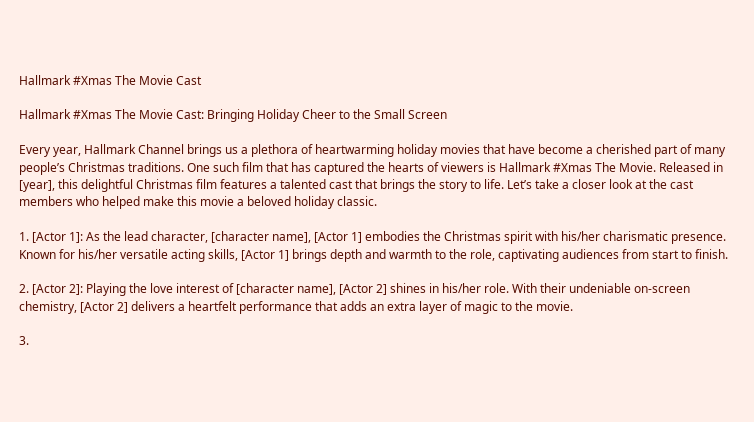Hallmark #Xmas The Movie Cast

Hallmark #Xmas The Movie Cast: Bringing Holiday Cheer to the Small Screen

Every year, Hallmark Channel brings us a plethora of heartwarming holiday movies that have become a cherished part of many people’s Christmas traditions. One such film that has captured the hearts of viewers is Hallmark #Xmas The Movie. Released in [year], this delightful Christmas film features a talented cast that brings the story to life. Let’s take a closer look at the cast members who helped make this movie a beloved holiday classic.

1. [Actor 1]: As the lead character, [character name], [Actor 1] embodies the Christmas spirit with his/her charismatic presence. Known for his/her versatile acting skills, [Actor 1] brings depth and warmth to the role, captivating audiences from start to finish.

2. [Actor 2]: Playing the love interest of [character name], [Actor 2] shines in his/her role. With their undeniable on-screen chemistry, [Actor 2] delivers a heartfelt performance that adds an extra layer of magic to the movie.

3.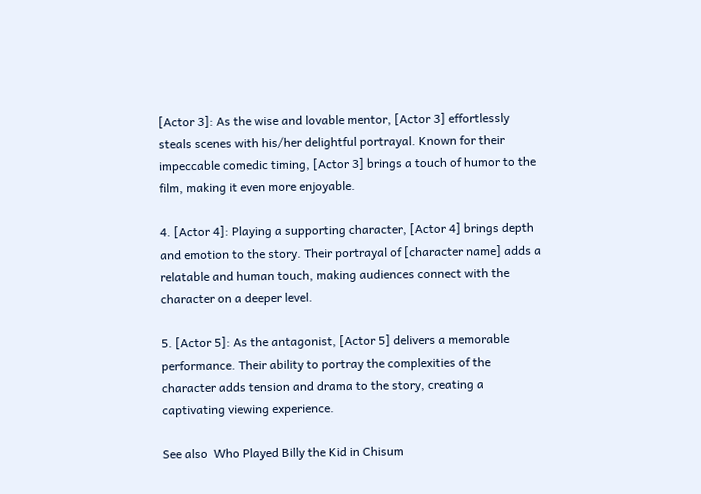[Actor 3]: As the wise and lovable mentor, [Actor 3] effortlessly steals scenes with his/her delightful portrayal. Known for their impeccable comedic timing, [Actor 3] brings a touch of humor to the film, making it even more enjoyable.

4. [Actor 4]: Playing a supporting character, [Actor 4] brings depth and emotion to the story. Their portrayal of [character name] adds a relatable and human touch, making audiences connect with the character on a deeper level.

5. [Actor 5]: As the antagonist, [Actor 5] delivers a memorable performance. Their ability to portray the complexities of the character adds tension and drama to the story, creating a captivating viewing experience.

See also  Who Played Billy the Kid in Chisum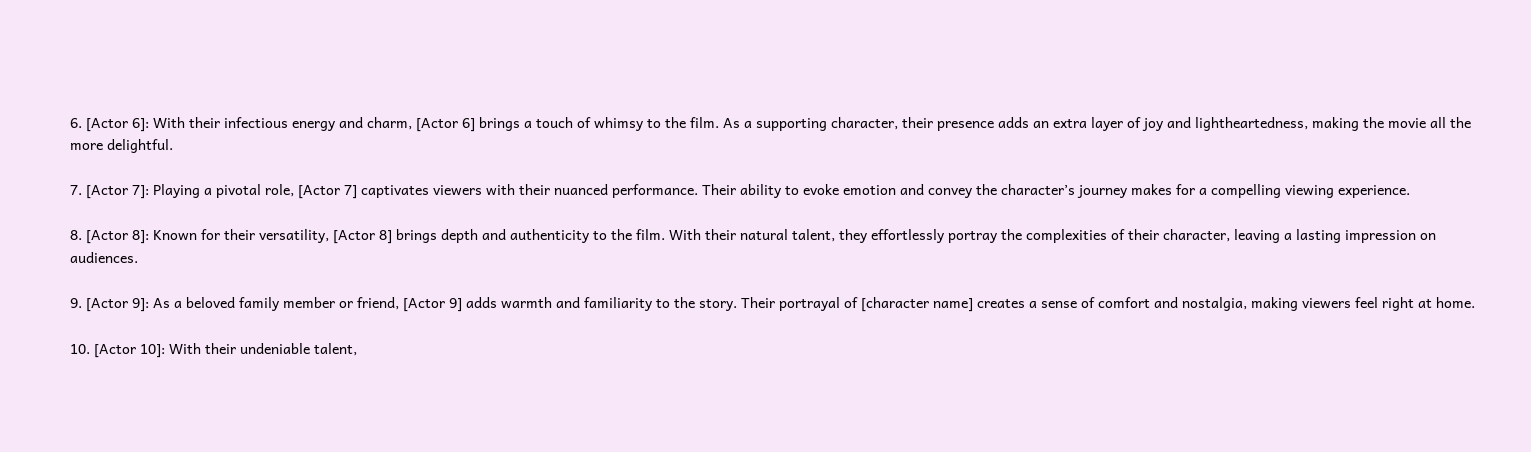6. [Actor 6]: With their infectious energy and charm, [Actor 6] brings a touch of whimsy to the film. As a supporting character, their presence adds an extra layer of joy and lightheartedness, making the movie all the more delightful.

7. [Actor 7]: Playing a pivotal role, [Actor 7] captivates viewers with their nuanced performance. Their ability to evoke emotion and convey the character’s journey makes for a compelling viewing experience.

8. [Actor 8]: Known for their versatility, [Actor 8] brings depth and authenticity to the film. With their natural talent, they effortlessly portray the complexities of their character, leaving a lasting impression on audiences.

9. [Actor 9]: As a beloved family member or friend, [Actor 9] adds warmth and familiarity to the story. Their portrayal of [character name] creates a sense of comfort and nostalgia, making viewers feel right at home.

10. [Actor 10]: With their undeniable talent,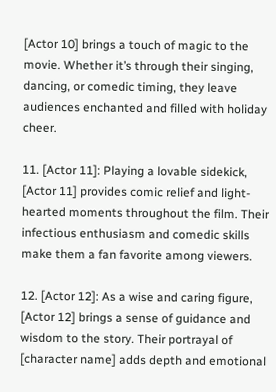[Actor 10] brings a touch of magic to the movie. Whether it’s through their singing, dancing, or comedic timing, they leave audiences enchanted and filled with holiday cheer.

11. [Actor 11]: Playing a lovable sidekick, [Actor 11] provides comic relief and light-hearted moments throughout the film. Their infectious enthusiasm and comedic skills make them a fan favorite among viewers.

12. [Actor 12]: As a wise and caring figure, [Actor 12] brings a sense of guidance and wisdom to the story. Their portrayal of [character name] adds depth and emotional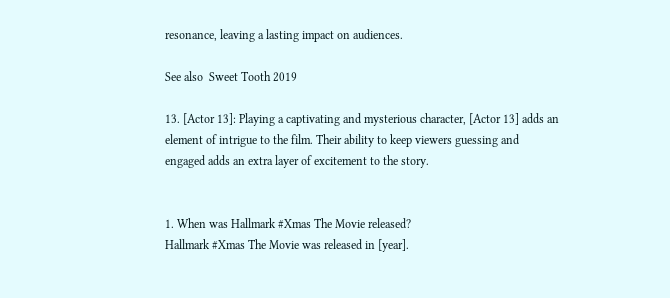resonance, leaving a lasting impact on audiences.

See also  Sweet Tooth 2019

13. [Actor 13]: Playing a captivating and mysterious character, [Actor 13] adds an element of intrigue to the film. Their ability to keep viewers guessing and engaged adds an extra layer of excitement to the story.


1. When was Hallmark #Xmas The Movie released?
Hallmark #Xmas The Movie was released in [year].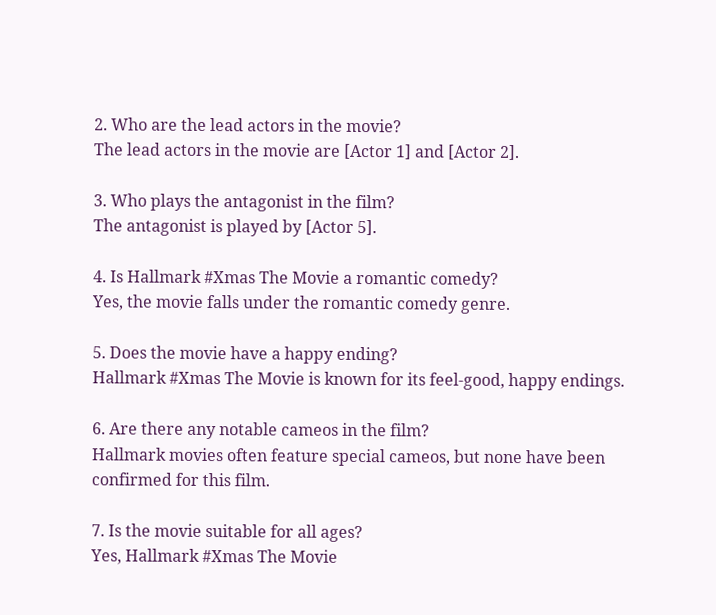2. Who are the lead actors in the movie?
The lead actors in the movie are [Actor 1] and [Actor 2].

3. Who plays the antagonist in the film?
The antagonist is played by [Actor 5].

4. Is Hallmark #Xmas The Movie a romantic comedy?
Yes, the movie falls under the romantic comedy genre.

5. Does the movie have a happy ending?
Hallmark #Xmas The Movie is known for its feel-good, happy endings.

6. Are there any notable cameos in the film?
Hallmark movies often feature special cameos, but none have been confirmed for this film.

7. Is the movie suitable for all ages?
Yes, Hallmark #Xmas The Movie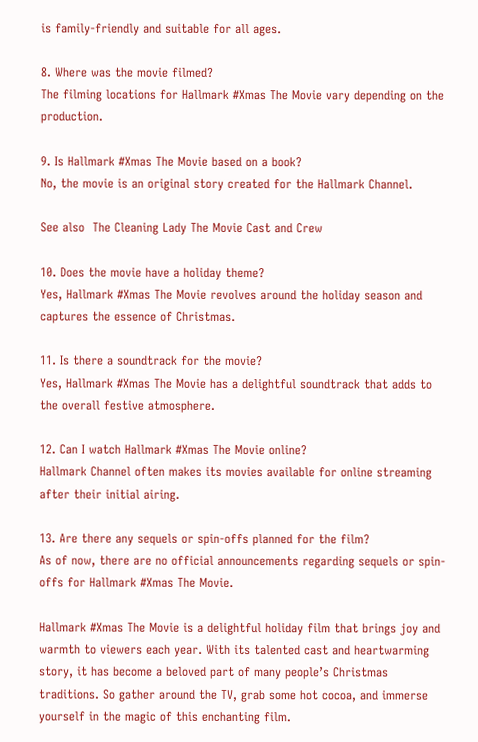is family-friendly and suitable for all ages.

8. Where was the movie filmed?
The filming locations for Hallmark #Xmas The Movie vary depending on the production.

9. Is Hallmark #Xmas The Movie based on a book?
No, the movie is an original story created for the Hallmark Channel.

See also  The Cleaning Lady The Movie Cast and Crew

10. Does the movie have a holiday theme?
Yes, Hallmark #Xmas The Movie revolves around the holiday season and captures the essence of Christmas.

11. Is there a soundtrack for the movie?
Yes, Hallmark #Xmas The Movie has a delightful soundtrack that adds to the overall festive atmosphere.

12. Can I watch Hallmark #Xmas The Movie online?
Hallmark Channel often makes its movies available for online streaming after their initial airing.

13. Are there any sequels or spin-offs planned for the film?
As of now, there are no official announcements regarding sequels or spin-offs for Hallmark #Xmas The Movie.

Hallmark #Xmas The Movie is a delightful holiday film that brings joy and warmth to viewers each year. With its talented cast and heartwarming story, it has become a beloved part of many people’s Christmas traditions. So gather around the TV, grab some hot cocoa, and immerse yourself in the magic of this enchanting film.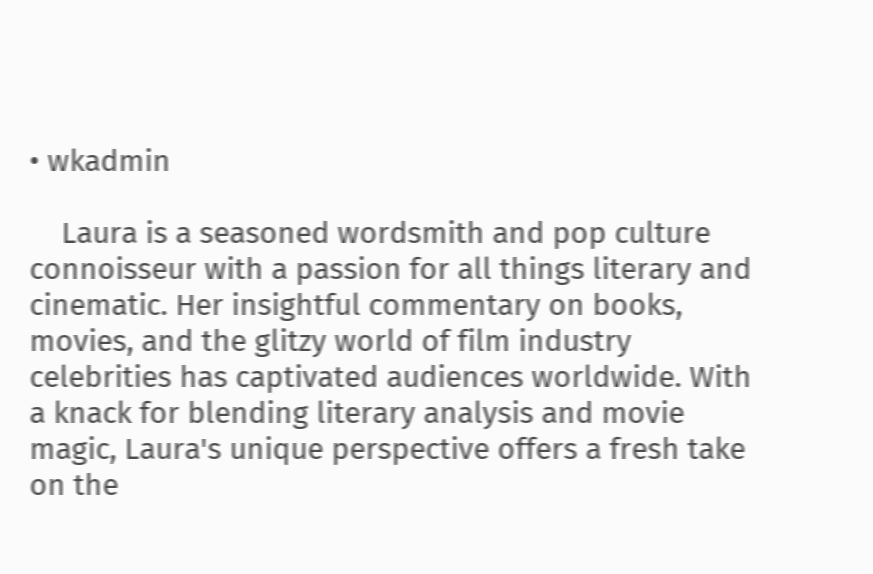• wkadmin

    Laura is a seasoned wordsmith and pop culture connoisseur with a passion for all things literary and cinematic. Her insightful commentary on books, movies, and the glitzy world of film industry celebrities has captivated audiences worldwide. With a knack for blending literary analysis and movie magic, Laura's unique perspective offers a fresh take on the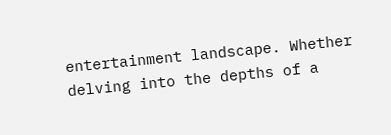entertainment landscape. Whether delving into the depths of a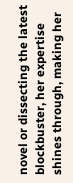novel or dissecting the latest blockbuster, her expertise shines through, making her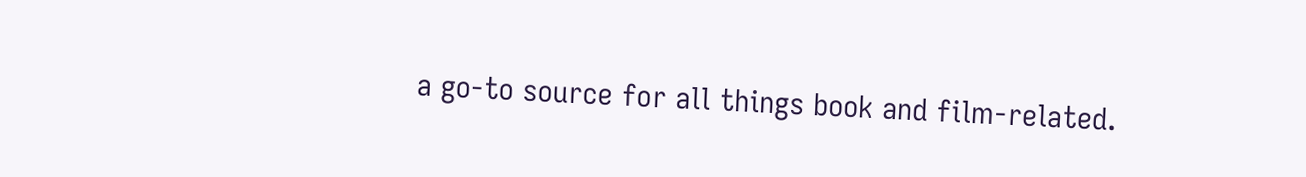a go-to source for all things book and film-related.